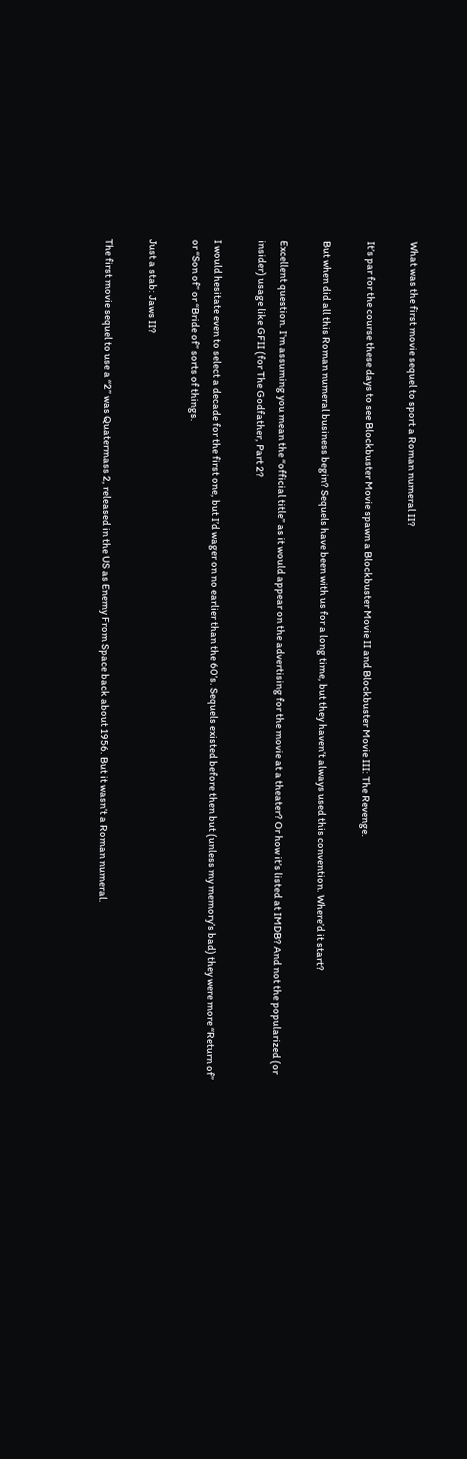What was the first movie sequel to sport a Roman numeral II?

It’s par for the course these days to see Blockbuster Movie spawn a Blockbuster Movie II and Blockbuster Movie III: The Revenge.

But when did all this Roman numeral business begin? Sequels have been with us for a long time, but they haven’t always used this convention. Where’d it start?

Excellent question. I’m assuming you mean the “official title” as it would appear on the advertising for the movie at a theater? Or how it’s listed at IMDB? And not the popularized (or insider) usage like GFII (for The Godfather, Part 2?

I would hesitate even to select a decade for the first one, but I’d wager on no earlier than the 60’s. Sequels existed before then but (unless my memory’s bad) they were more “Return of” or “Son of” or “Bride of” sorts of things.

Just a stab: Jaws II?

The first movie sequel to use a “2” was Quatermass 2, released in the US as Enemy From Space back about 1956. But it wasn’t a Roman numeral.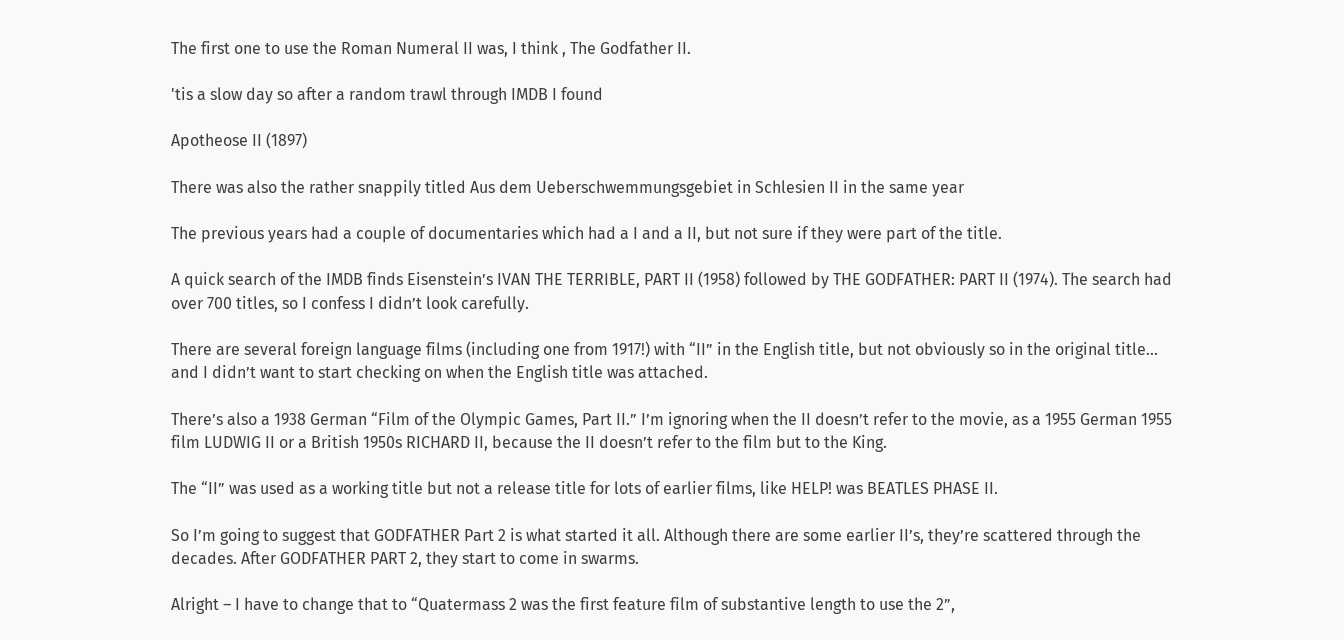The first one to use the Roman Numeral II was, I think , The Godfather II.

'tis a slow day so after a random trawl through IMDB I found

Apotheose II (1897)

There was also the rather snappily titled Aus dem Ueberschwemmungsgebiet in Schlesien II in the same year

The previous years had a couple of documentaries which had a I and a II, but not sure if they were part of the title.

A quick search of the IMDB finds Eisenstein’s IVAN THE TERRIBLE, PART II (1958) followed by THE GODFATHER: PART II (1974). The search had over 700 titles, so I confess I didn’t look carefully.

There are several foreign language films (including one from 1917!) with “II” in the English title, but not obviously so in the original title… and I didn’t want to start checking on when the English title was attached.

There’s also a 1938 German “Film of the Olympic Games, Part II.” I’m ignoring when the II doesn’t refer to the movie, as a 1955 German 1955 film LUDWIG II or a British 1950s RICHARD II, because the II doesn’t refer to the film but to the King.

The “II” was used as a working title but not a release title for lots of earlier films, like HELP! was BEATLES PHASE II.

So I’m going to suggest that GODFATHER Part 2 is what started it all. Although there are some earlier II’s, they’re scattered through the decades. After GODFATHER PART 2, they start to come in swarms.

Alright – I have to change that to “Quatermass 2 was the first feature film of substantive length to use the 2”,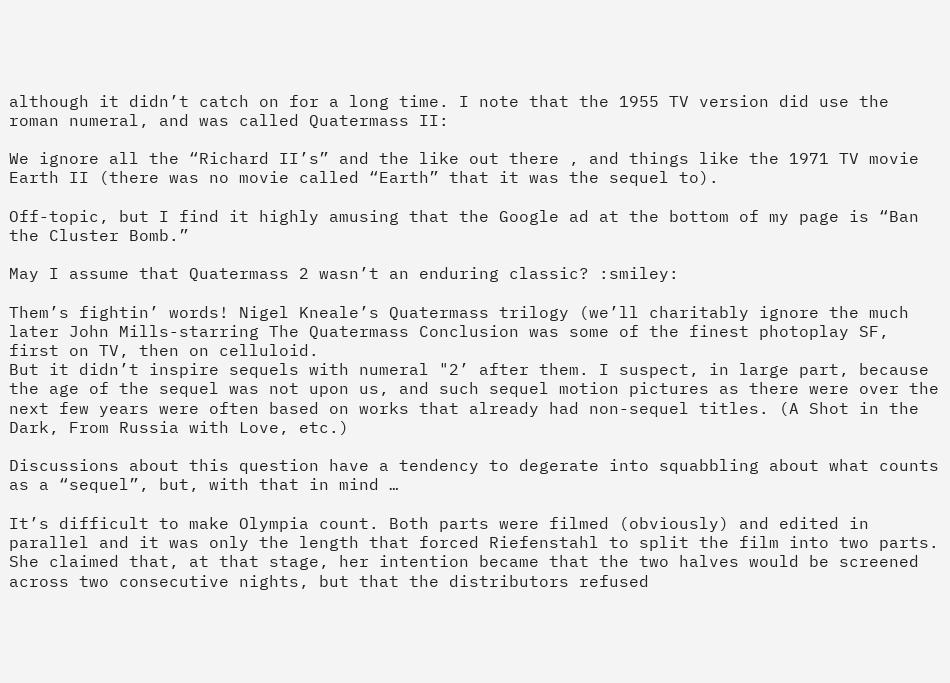although it didn’t catch on for a long time. I note that the 1955 TV version did use the roman numeral, and was called Quatermass II:

We ignore all the “Richard II’s” and the like out there , and things like the 1971 TV movie Earth II (there was no movie called “Earth” that it was the sequel to).

Off-topic, but I find it highly amusing that the Google ad at the bottom of my page is “Ban the Cluster Bomb.”

May I assume that Quatermass 2 wasn’t an enduring classic? :smiley:

Them’s fightin’ words! Nigel Kneale’s Quatermass trilogy (we’ll charitably ignore the much later John Mills-starring The Quatermass Conclusion was some of the finest photoplay SF, first on TV, then on celluloid.
But it didn’t inspire sequels with numeral "2’ after them. I suspect, in large part, because the age of the sequel was not upon us, and such sequel motion pictures as there were over the next few years were often based on works that already had non-sequel titles. (A Shot in the Dark, From Russia with Love, etc.)

Discussions about this question have a tendency to degerate into squabbling about what counts as a “sequel”, but, with that in mind …

It’s difficult to make Olympia count. Both parts were filmed (obviously) and edited in parallel and it was only the length that forced Riefenstahl to split the film into two parts. She claimed that, at that stage, her intention became that the two halves would be screened across two consecutive nights, but that the distributors refused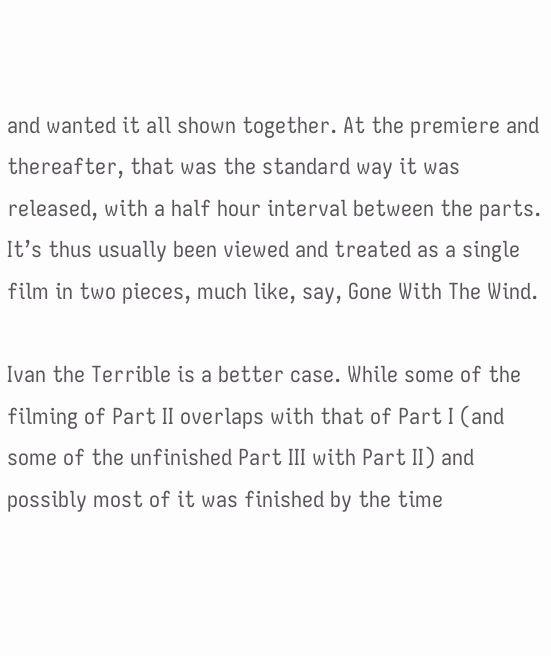and wanted it all shown together. At the premiere and thereafter, that was the standard way it was released, with a half hour interval between the parts. It’s thus usually been viewed and treated as a single film in two pieces, much like, say, Gone With The Wind.

Ivan the Terrible is a better case. While some of the filming of Part II overlaps with that of Part I (and some of the unfinished Part III with Part II) and possibly most of it was finished by the time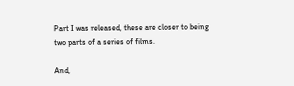Part I was released, these are closer to being two parts of a series of films.

And,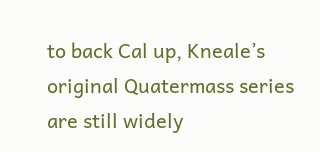to back Cal up, Kneale’s original Quatermass series are still widely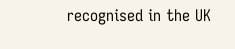recognised in the UK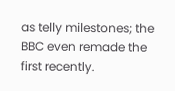as telly milestones; the BBC even remade the first recently.